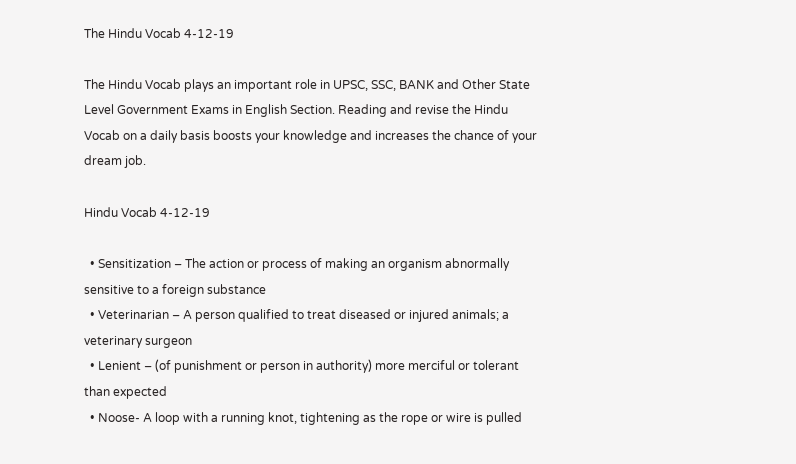The Hindu Vocab 4-12-19

The Hindu Vocab plays an important role in UPSC, SSC, BANK and Other State Level Government Exams in English Section. Reading and revise the Hindu Vocab on a daily basis boosts your knowledge and increases the chance of your dream job.

Hindu Vocab 4-12-19

  • Sensitization – The action or process of making an organism abnormally sensitive to a foreign substance
  • Veterinarian – A person qualified to treat diseased or injured animals; a veterinary surgeon
  • Lenient – (of punishment or person in authority) more merciful or tolerant than expected
  • Noose- A loop with a running knot, tightening as the rope or wire is pulled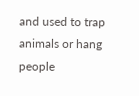and used to trap animals or hang people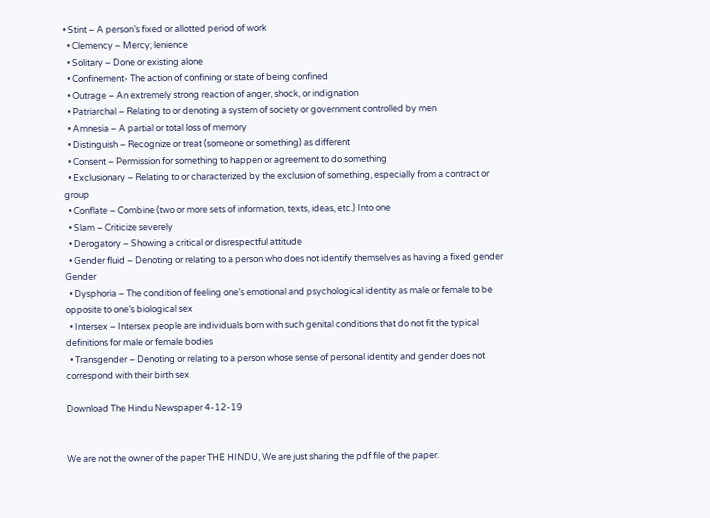• Stint – A person’s fixed or allotted period of work
  • Clemency – Mercy; lenience
  • Solitary – Done or existing alone
  • Confinement- The action of confining or state of being confined
  • Outrage – An extremely strong reaction of anger, shock, or indignation
  • Patriarchal – Relating to or denoting a system of society or government controlled by men
  • Amnesia – A partial or total loss of memory
  • Distinguish – Recognize or treat (someone or something) as different
  • Consent – Permission for something to happen or agreement to do something
  • Exclusionary – Relating to or characterized by the exclusion of something, especially from a contract or group
  • Conflate – Combine (two or more sets of information, texts, ideas, etc.) Into one
  • Slam – Criticize severely
  • Derogatory – Showing a critical or disrespectful attitude
  • Gender fluid – Denoting or relating to a person who does not identify themselves as having a fixed gender Gender
  • Dysphoria – The condition of feeling one’s emotional and psychological identity as male or female to be opposite to one’s biological sex
  • Intersex – Intersex people are individuals born with such genital conditions that do not fit the typical definitions for male or female bodies
  • Transgender – Denoting or relating to a person whose sense of personal identity and gender does not correspond with their birth sex

Download The Hindu Newspaper 4-12-19


We are not the owner of the paper THE HINDU, We are just sharing the pdf file of the paper.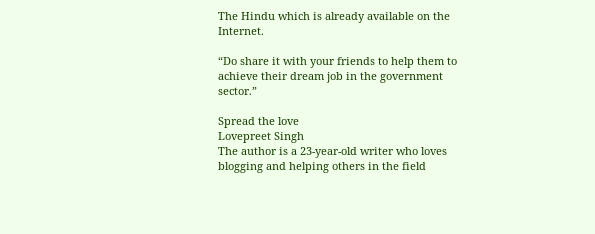The Hindu which is already available on the Internet.

“Do share it with your friends to help them to achieve their dream job in the government sector.”

Spread the love
Lovepreet Singh
The author is a 23-year-old writer who loves blogging and helping others in the field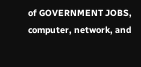of GOVERNMENT JOBS, computer, network, and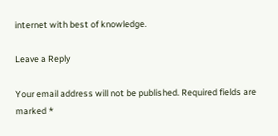internet with best of knowledge.

Leave a Reply

Your email address will not be published. Required fields are marked *